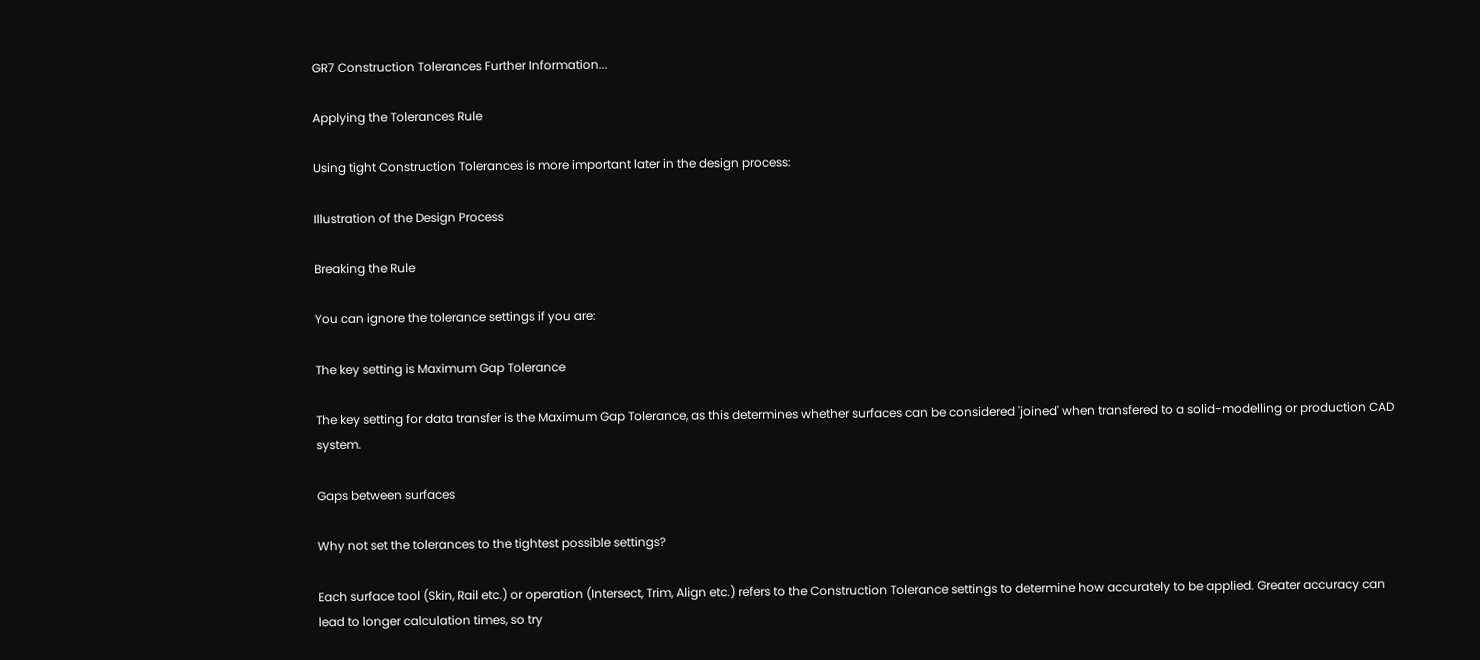GR7 Construction Tolerances Further Information...

Applying the Tolerances Rule

Using tight Construction Tolerances is more important later in the design process:

Illustration of the Design Process

Breaking the Rule

You can ignore the tolerance settings if you are:

The key setting is Maximum Gap Tolerance

The key setting for data transfer is the Maximum Gap Tolerance, as this determines whether surfaces can be considered 'joined' when transfered to a solid-modelling or production CAD system.

Gaps between surfaces

Why not set the tolerances to the tightest possible settings?

Each surface tool (Skin, Rail etc.) or operation (Intersect, Trim, Align etc.) refers to the Construction Tolerance settings to determine how accurately to be applied. Greater accuracy can lead to longer calculation times, so try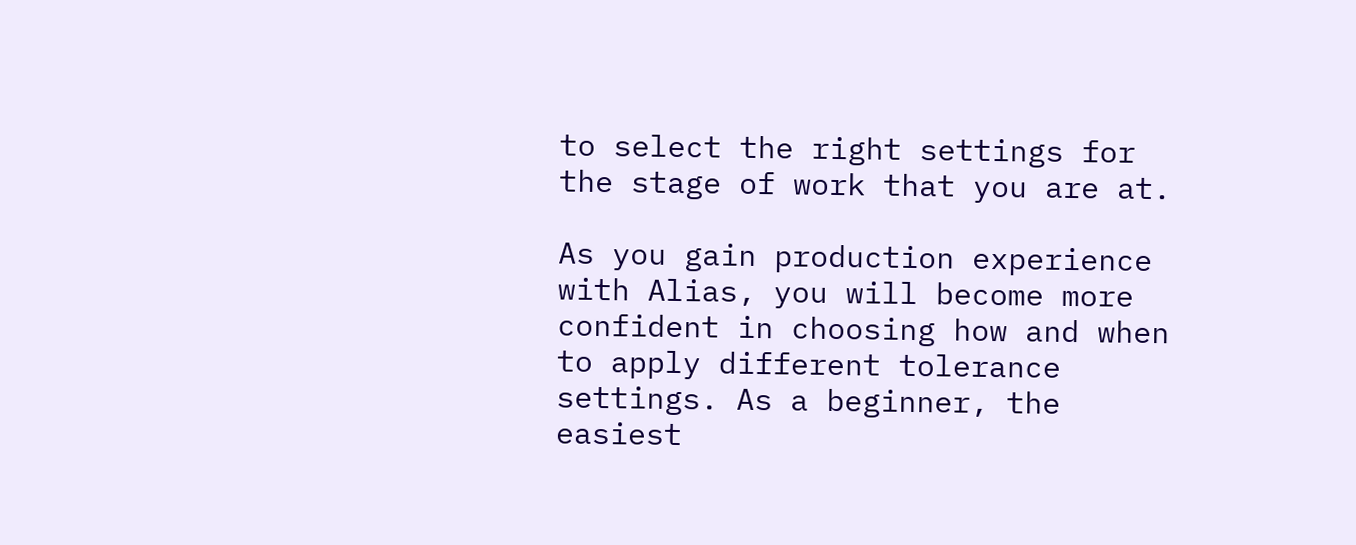to select the right settings for the stage of work that you are at.

As you gain production experience with Alias, you will become more confident in choosing how and when to apply different tolerance settings. As a beginner, the easiest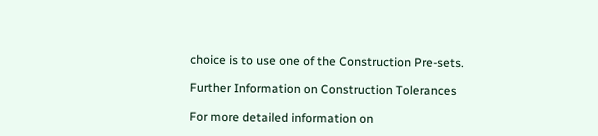choice is to use one of the Construction Pre-sets.

Further Information on Construction Tolerances

For more detailed information on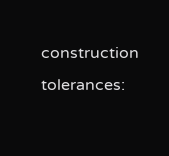construction tolerances: